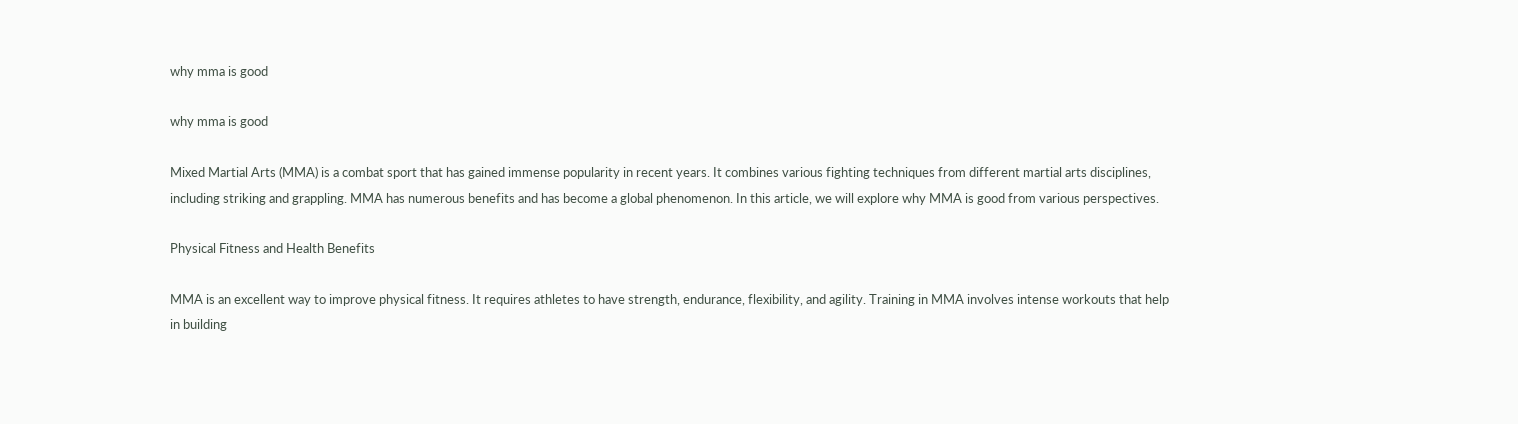why mma is good

why mma is good

Mixed Martial Arts (MMA) is a combat sport that has gained immense popularity in recent years. It combines various fighting techniques from different martial arts disciplines, including striking and grappling. MMA has numerous benefits and has become a global phenomenon. In this article, we will explore why MMA is good from various perspectives.

Physical Fitness and Health Benefits

MMA is an excellent way to improve physical fitness. It requires athletes to have strength, endurance, flexibility, and agility. Training in MMA involves intense workouts that help in building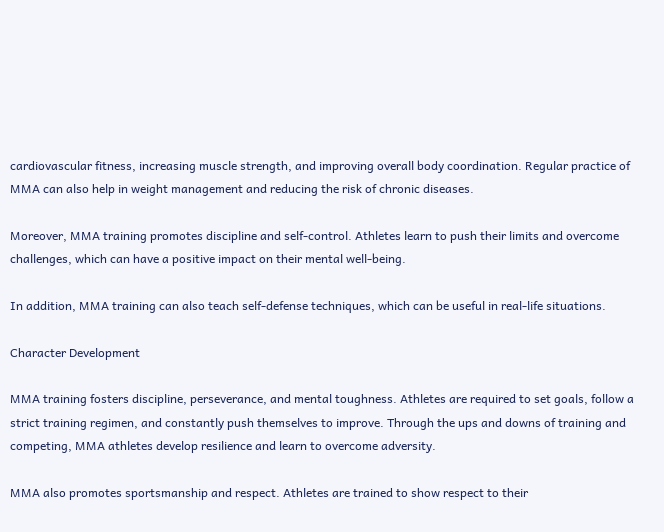cardiovascular fitness, increasing muscle strength, and improving overall body coordination. Regular practice of MMA can also help in weight management and reducing the risk of chronic diseases.

Moreover, MMA training promotes discipline and self-control. Athletes learn to push their limits and overcome challenges, which can have a positive impact on their mental well-being.

In addition, MMA training can also teach self-defense techniques, which can be useful in real-life situations.

Character Development

MMA training fosters discipline, perseverance, and mental toughness. Athletes are required to set goals, follow a strict training regimen, and constantly push themselves to improve. Through the ups and downs of training and competing, MMA athletes develop resilience and learn to overcome adversity.

MMA also promotes sportsmanship and respect. Athletes are trained to show respect to their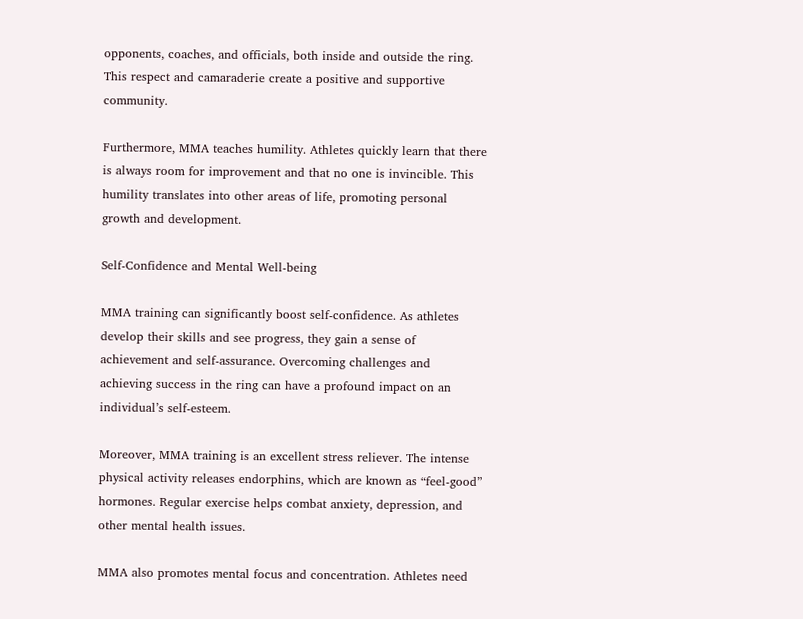opponents, coaches, and officials, both inside and outside the ring. This respect and camaraderie create a positive and supportive community.

Furthermore, MMA teaches humility. Athletes quickly learn that there is always room for improvement and that no one is invincible. This humility translates into other areas of life, promoting personal growth and development.

Self-Confidence and Mental Well-being

MMA training can significantly boost self-confidence. As athletes develop their skills and see progress, they gain a sense of achievement and self-assurance. Overcoming challenges and achieving success in the ring can have a profound impact on an individual’s self-esteem.

Moreover, MMA training is an excellent stress reliever. The intense physical activity releases endorphins, which are known as “feel-good” hormones. Regular exercise helps combat anxiety, depression, and other mental health issues.

MMA also promotes mental focus and concentration. Athletes need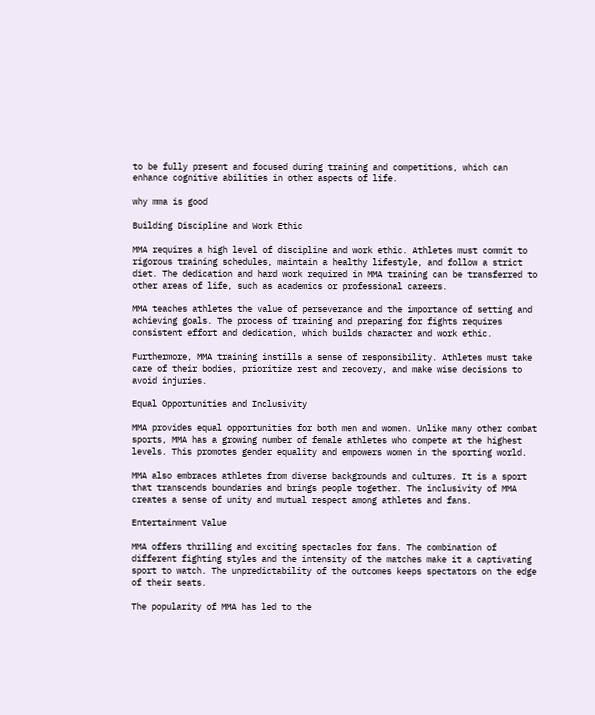to be fully present and focused during training and competitions, which can enhance cognitive abilities in other aspects of life.

why mma is good

Building Discipline and Work Ethic

MMA requires a high level of discipline and work ethic. Athletes must commit to rigorous training schedules, maintain a healthy lifestyle, and follow a strict diet. The dedication and hard work required in MMA training can be transferred to other areas of life, such as academics or professional careers.

MMA teaches athletes the value of perseverance and the importance of setting and achieving goals. The process of training and preparing for fights requires consistent effort and dedication, which builds character and work ethic.

Furthermore, MMA training instills a sense of responsibility. Athletes must take care of their bodies, prioritize rest and recovery, and make wise decisions to avoid injuries.

Equal Opportunities and Inclusivity

MMA provides equal opportunities for both men and women. Unlike many other combat sports, MMA has a growing number of female athletes who compete at the highest levels. This promotes gender equality and empowers women in the sporting world.

MMA also embraces athletes from diverse backgrounds and cultures. It is a sport that transcends boundaries and brings people together. The inclusivity of MMA creates a sense of unity and mutual respect among athletes and fans.

Entertainment Value

MMA offers thrilling and exciting spectacles for fans. The combination of different fighting styles and the intensity of the matches make it a captivating sport to watch. The unpredictability of the outcomes keeps spectators on the edge of their seats.

The popularity of MMA has led to the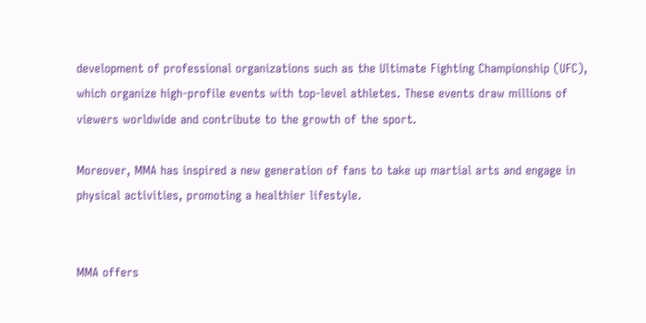development of professional organizations such as the Ultimate Fighting Championship (UFC), which organize high-profile events with top-level athletes. These events draw millions of viewers worldwide and contribute to the growth of the sport.

Moreover, MMA has inspired a new generation of fans to take up martial arts and engage in physical activities, promoting a healthier lifestyle.


MMA offers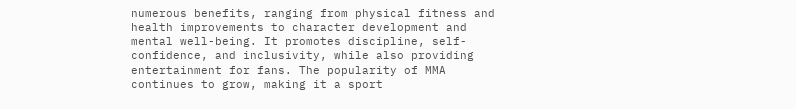numerous benefits, ranging from physical fitness and health improvements to character development and mental well-being. It promotes discipline, self-confidence, and inclusivity, while also providing entertainment for fans. The popularity of MMA continues to grow, making it a sport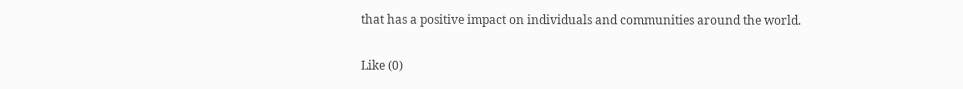that has a positive impact on individuals and communities around the world.

Like (0)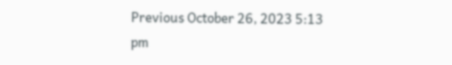Previous October 26, 2023 5:13 pm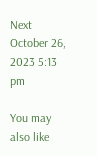Next October 26, 2023 5:13 pm

You may also like